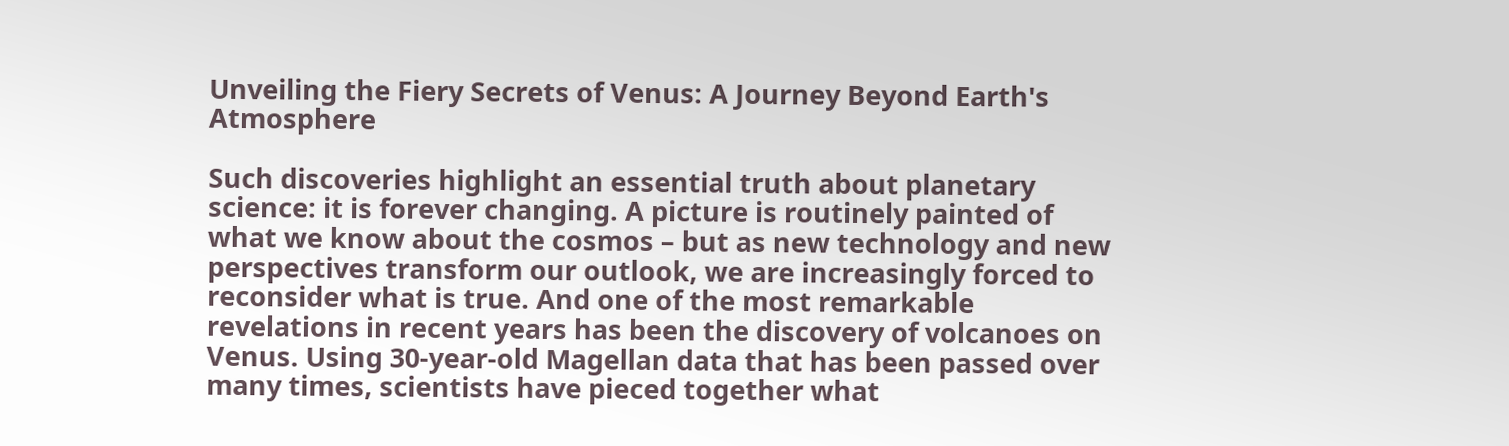Unveiling the Fiery Secrets of Venus: A Journey Beyond Earth's Atmosphere

Such discoveries highlight an essential truth about planetary science: it is forever changing. A picture is routinely painted of what we know about the cosmos – but as new technology and new perspectives transform our outlook, we are increasingly forced to reconsider what is true. And one of the most remarkable revelations in recent years has been the discovery of volcanoes on Venus. Using 30-year-old Magellan data that has been passed over many times, scientists have pieced together what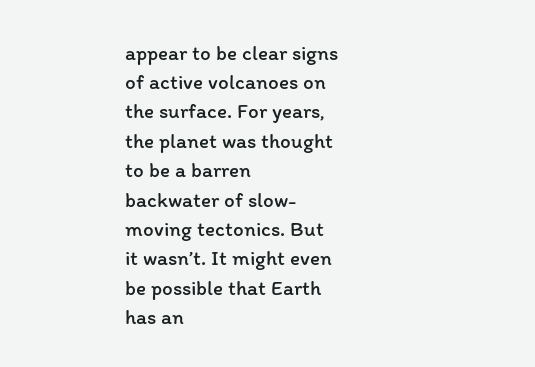appear to be clear signs of active volcanoes on the surface. For years, the planet was thought to be a barren backwater of slow-moving tectonics. But it wasn’t. It might even be possible that Earth has an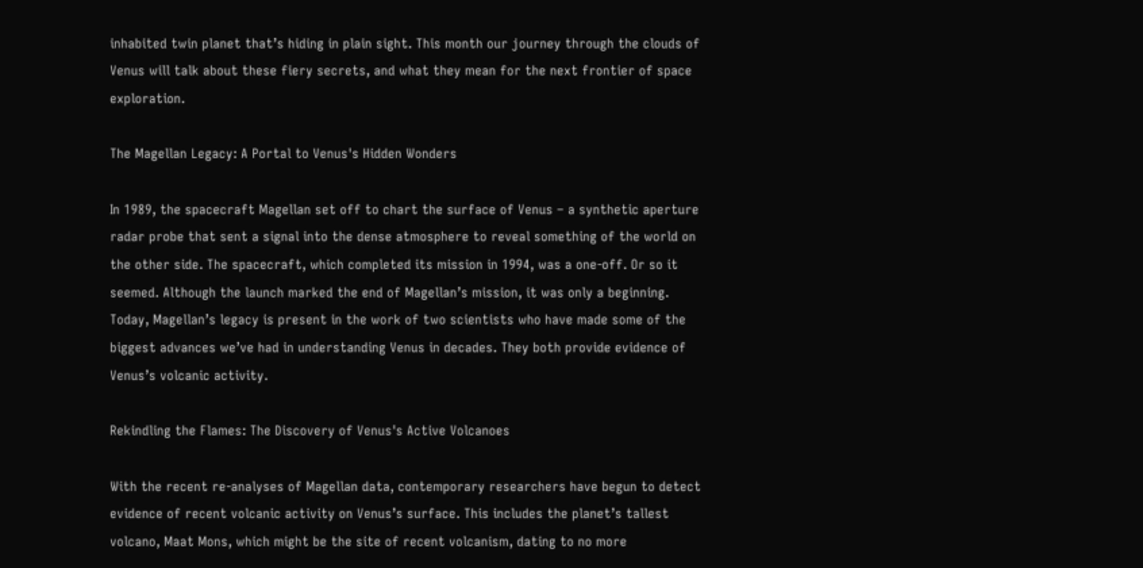inhabited twin planet that’s hiding in plain sight. This month our journey through the clouds of Venus will talk about these fiery secrets, and what they mean for the next frontier of space exploration.

The Magellan Legacy: A Portal to Venus's Hidden Wonders

In 1989, the spacecraft Magellan set off to chart the surface of Venus – a synthetic aperture radar probe that sent a signal into the dense atmosphere to reveal something of the world on the other side. The spacecraft, which completed its mission in 1994, was a one-off. Or so it seemed. Although the launch marked the end of Magellan’s mission, it was only a beginning. Today, Magellan’s legacy is present in the work of two scientists who have made some of the biggest advances we’ve had in understanding Venus in decades. They both provide evidence of Venus’s volcanic activity.

Rekindling the Flames: The Discovery of Venus's Active Volcanoes

With the recent re-analyses of Magellan data, contemporary researchers have begun to detect evidence of recent volcanic activity on Venus’s surface. This includes the planet’s tallest volcano, Maat Mons, which might be the site of recent volcanism, dating to no more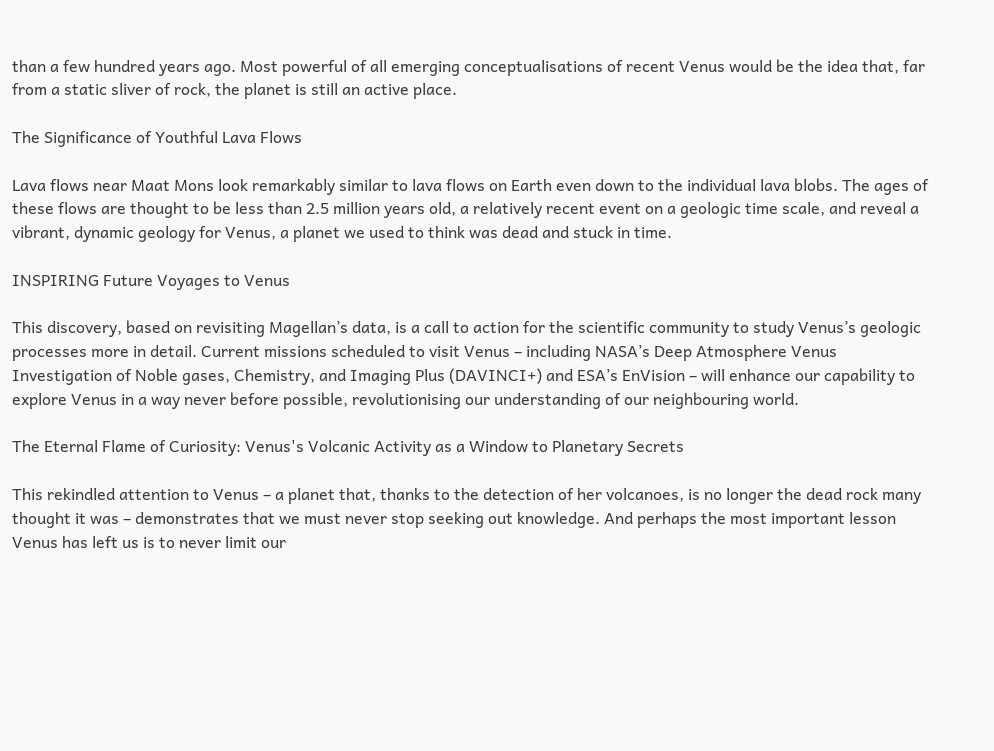than a few hundred years ago. Most powerful of all emerging conceptualisations of recent Venus would be the idea that, far from a static sliver of rock, the planet is still an active place.

The Significance of Youthful Lava Flows

Lava flows near Maat Mons look remarkably similar to lava flows on Earth even down to the individual lava blobs. The ages of these flows are thought to be less than 2.5 million years old, a relatively recent event on a geologic time scale, and reveal a vibrant, dynamic geology for Venus, a planet we used to think was dead and stuck in time.

INSPIRING Future Voyages to Venus

This discovery, based on revisiting Magellan’s data, is a call to action for the scientific community to study Venus’s geologic processes more in detail. Current missions scheduled to visit Venus – including NASA’s Deep Atmosphere Venus Investigation of Noble gases, Chemistry, and Imaging Plus (DAVINCI+) and ESA’s EnVision – will enhance our capability to explore Venus in a way never before possible, revolutionising our understanding of our neighbouring world.

The Eternal Flame of Curiosity: Venus's Volcanic Activity as a Window to Planetary Secrets

This rekindled attention to Venus – a planet that, thanks to the detection of her volcanoes, is no longer the dead rock many thought it was – demonstrates that we must never stop seeking out knowledge. And perhaps the most important lesson Venus has left us is to never limit our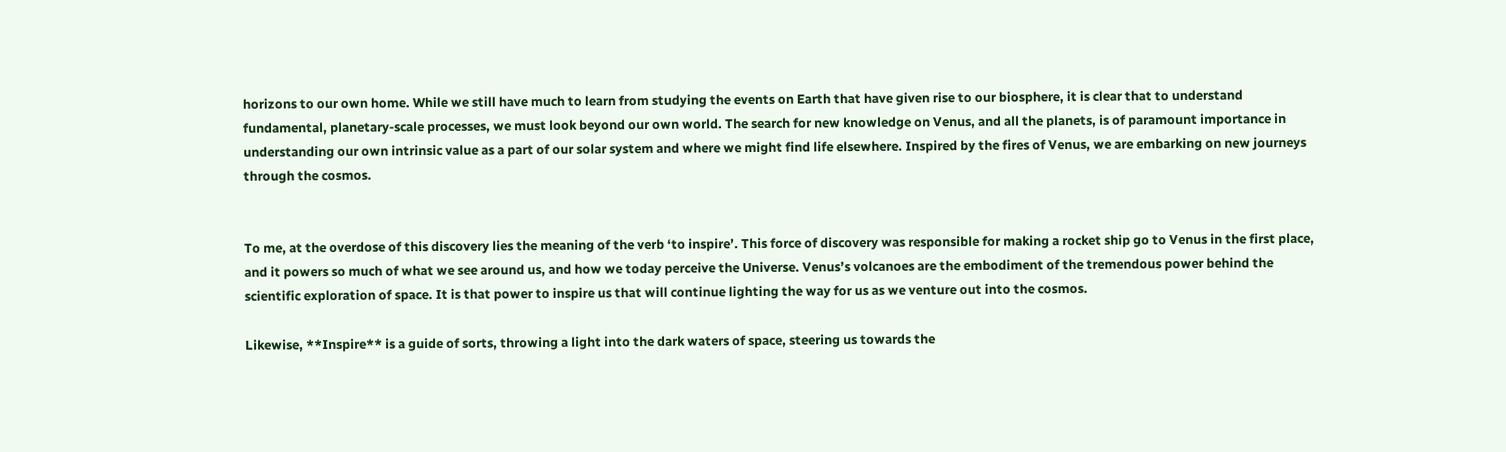horizons to our own home. While we still have much to learn from studying the events on Earth that have given rise to our biosphere, it is clear that to understand fundamental, planetary-scale processes, we must look beyond our own world. The search for new knowledge on Venus, and all the planets, is of paramount importance in understanding our own intrinsic value as a part of our solar system and where we might find life elsewhere. Inspired by the fires of Venus, we are embarking on new journeys through the cosmos.


To me, at the overdose of this discovery lies the meaning of the verb ‘to inspire’. This force of discovery was responsible for making a rocket ship go to Venus in the first place, and it powers so much of what we see around us, and how we today perceive the Universe. Venus’s volcanoes are the embodiment of the tremendous power behind the scientific exploration of space. It is that power to inspire us that will continue lighting the way for us as we venture out into the cosmos.

Likewise, **Inspire** is a guide of sorts, throwing a light into the dark waters of space, steering us towards the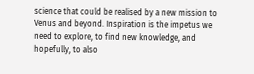science that could be realised by a new mission to Venus and beyond. Inspiration is the impetus we need to explore, to find new knowledge, and hopefully, to also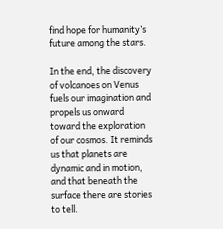find hope for humanity’s future among the stars.

In the end, the discovery of volcanoes on Venus fuels our imagination and propels us onward toward the exploration of our cosmos. It reminds us that planets are dynamic and in motion, and that beneath the surface there are stories to tell.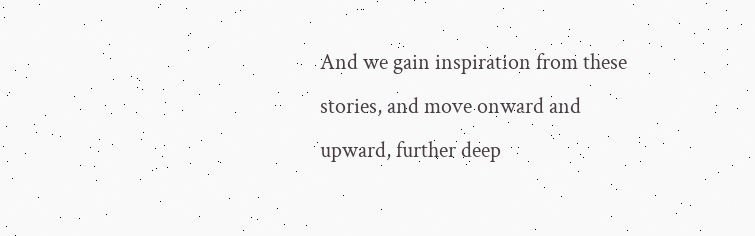And we gain inspiration from these stories, and move onward and upward, further deep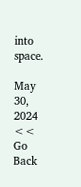into space.

May 30, 2024
<< Go Back